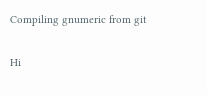Compiling gnumeric from git

Hi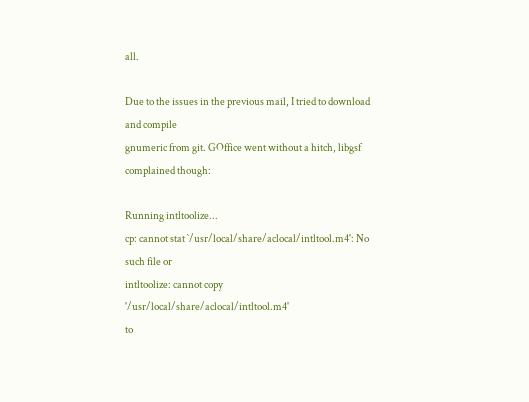all.

Due to the issues in the previous mail, I tried to download and compile
gnumeric from git. GOffice went without a hitch, libgsf complained though:

Running intltoolize...
cp: cannot stat `/usr/local/share/aclocal/intltool.m4': No such file or
intltoolize: cannot copy '/usr/local/share/aclocal/intltool.m4'
to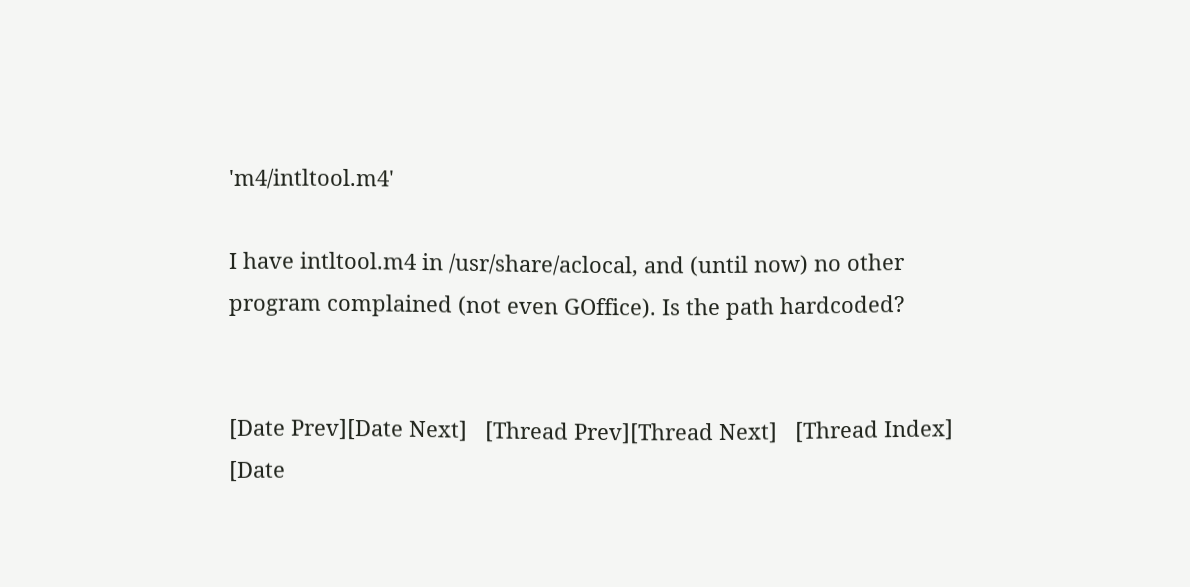'm4/intltool.m4'

I have intltool.m4 in /usr/share/aclocal, and (until now) no other
program complained (not even GOffice). Is the path hardcoded?


[Date Prev][Date Next]   [Thread Prev][Thread Next]   [Thread Index] [Date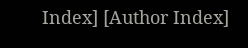Index] [Author Index]